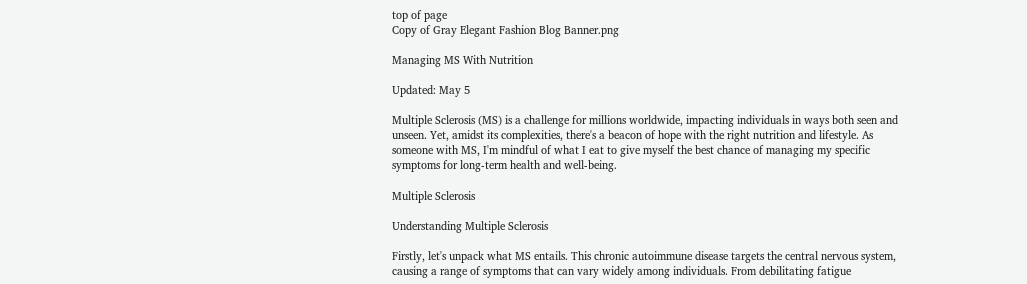top of page
Copy of Gray Elegant Fashion Blog Banner.png

Managing MS With Nutrition

Updated: May 5

Multiple Sclerosis (MS) is a challenge for millions worldwide, impacting individuals in ways both seen and unseen. Yet, amidst its complexities, there's a beacon of hope with the right nutrition and lifestyle. As someone with MS, I'm mindful of what I eat to give myself the best chance of managing my specific symptoms for long-term health and well-being.

Multiple Sclerosis

Understanding Multiple Sclerosis

Firstly, let's unpack what MS entails. This chronic autoimmune disease targets the central nervous system, causing a range of symptoms that can vary widely among individuals. From debilitating fatigue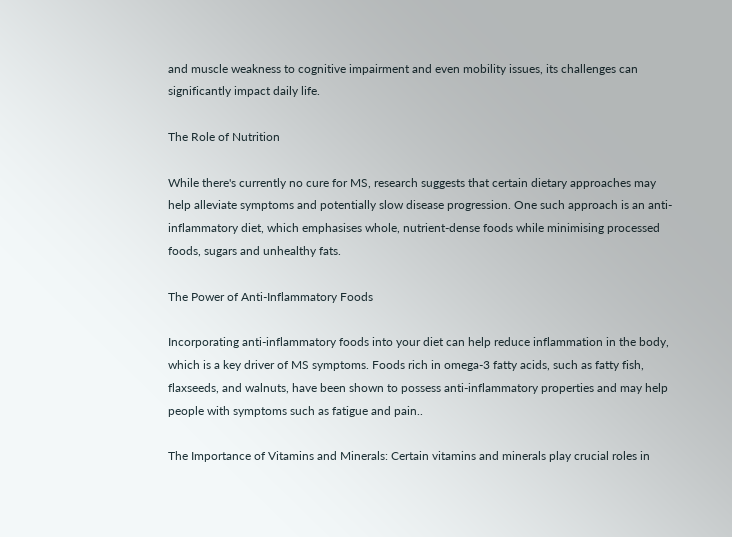and muscle weakness to cognitive impairment and even mobility issues, its challenges can significantly impact daily life.

The Role of Nutrition

While there's currently no cure for MS, research suggests that certain dietary approaches may help alleviate symptoms and potentially slow disease progression. One such approach is an anti-inflammatory diet, which emphasises whole, nutrient-dense foods while minimising processed foods, sugars and unhealthy fats.

The Power of Anti-Inflammatory Foods

Incorporating anti-inflammatory foods into your diet can help reduce inflammation in the body, which is a key driver of MS symptoms. Foods rich in omega-3 fatty acids, such as fatty fish, flaxseeds, and walnuts, have been shown to possess anti-inflammatory properties and may help people with symptoms such as fatigue and pain..

The Importance of Vitamins and Minerals: Certain vitamins and minerals play crucial roles in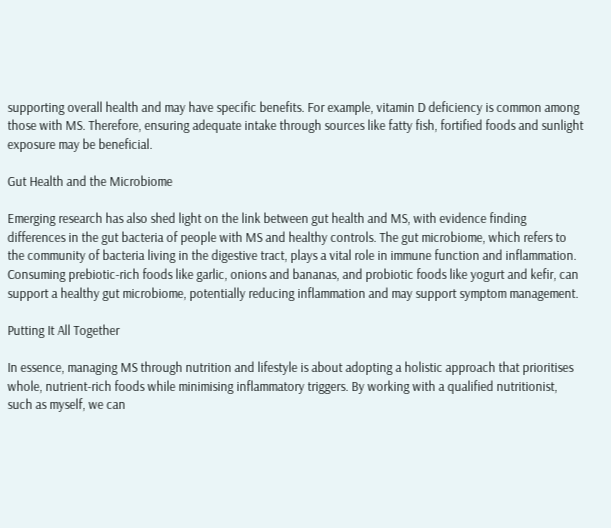supporting overall health and may have specific benefits. For example, vitamin D deficiency is common among those with MS. Therefore, ensuring adequate intake through sources like fatty fish, fortified foods and sunlight exposure may be beneficial.

Gut Health and the Microbiome

Emerging research has also shed light on the link between gut health and MS, with evidence finding differences in the gut bacteria of people with MS and healthy controls. The gut microbiome, which refers to the community of bacteria living in the digestive tract, plays a vital role in immune function and inflammation. Consuming prebiotic-rich foods like garlic, onions and bananas, and probiotic foods like yogurt and kefir, can support a healthy gut microbiome, potentially reducing inflammation and may support symptom management.

Putting It All Together

In essence, managing MS through nutrition and lifestyle is about adopting a holistic approach that prioritises whole, nutrient-rich foods while minimising inflammatory triggers. By working with a qualified nutritionist, such as myself, we can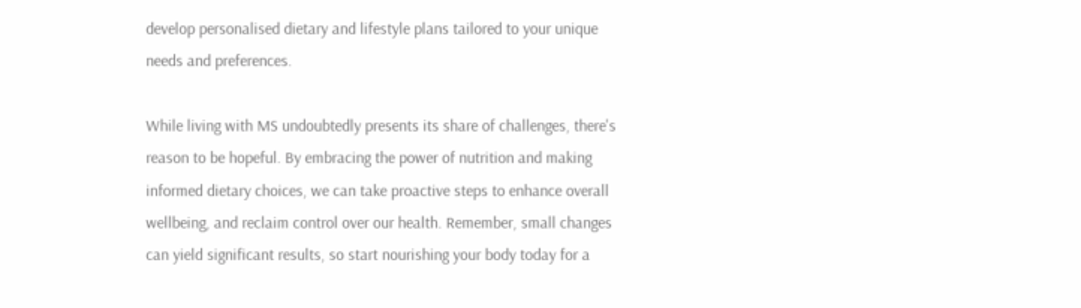develop personalised dietary and lifestyle plans tailored to your unique needs and preferences.

While living with MS undoubtedly presents its share of challenges, there's reason to be hopeful. By embracing the power of nutrition and making informed dietary choices, we can take proactive steps to enhance overall wellbeing, and reclaim control over our health. Remember, small changes can yield significant results, so start nourishing your body today for a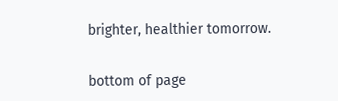brighter, healthier tomorrow.


bottom of page